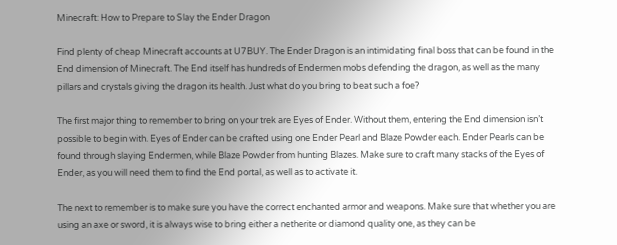Minecraft: How to Prepare to Slay the Ender Dragon

Find plenty of cheap Minecraft accounts at U7BUY. The Ender Dragon is an intimidating final boss that can be found in the End dimension of Minecraft. The End itself has hundreds of Endermen mobs defending the dragon, as well as the many pillars and crystals giving the dragon its health. Just what do you bring to beat such a foe?

The first major thing to remember to bring on your trek are Eyes of Ender. Without them, entering the End dimension isn’t possible to begin with. Eyes of Ender can be crafted using one Ender Pearl and Blaze Powder each. Ender Pearls can be found through slaying Endermen, while Blaze Powder from hunting Blazes. Make sure to craft many stacks of the Eyes of Ender, as you will need them to find the End portal, as well as to activate it.

The next to remember is to make sure you have the correct enchanted armor and weapons. Make sure that whether you are using an axe or sword, it is always wise to bring either a netherite or diamond quality one, as they can be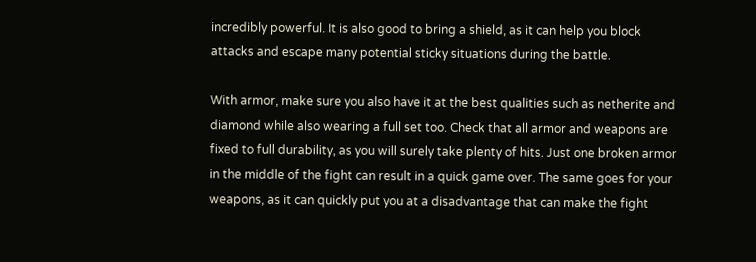incredibly powerful. It is also good to bring a shield, as it can help you block attacks and escape many potential sticky situations during the battle.

With armor, make sure you also have it at the best qualities such as netherite and diamond while also wearing a full set too. Check that all armor and weapons are fixed to full durability, as you will surely take plenty of hits. Just one broken armor in the middle of the fight can result in a quick game over. The same goes for your weapons, as it can quickly put you at a disadvantage that can make the fight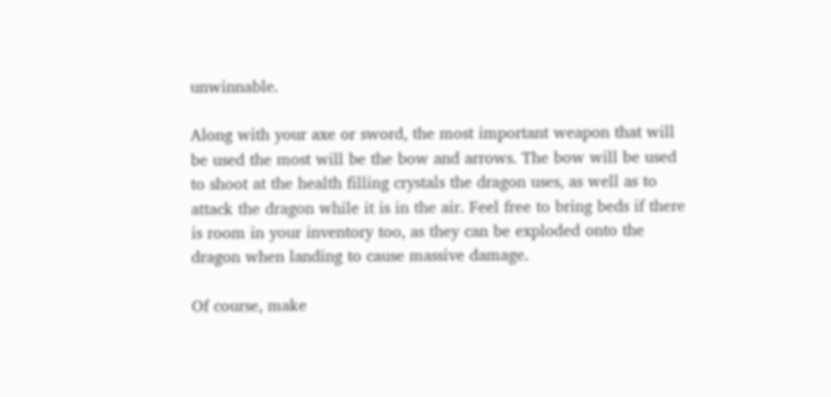unwinnable.

Along with your axe or sword, the most important weapon that will be used the most will be the bow and arrows. The bow will be used to shoot at the health filling crystals the dragon uses, as well as to attack the dragon while it is in the air. Feel free to bring beds if there is room in your inventory too, as they can be exploded onto the dragon when landing to cause massive damage.

Of course, make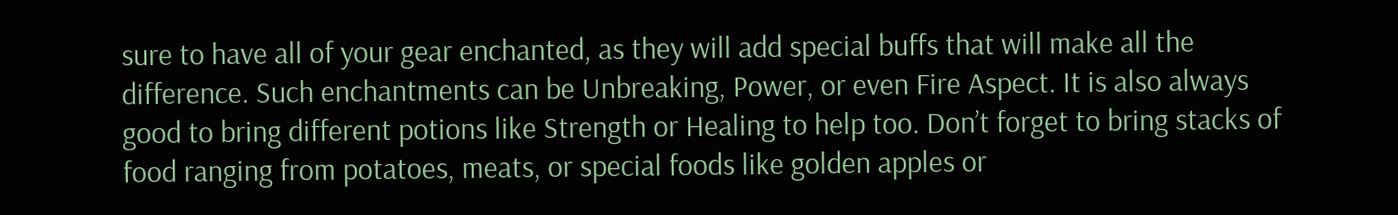sure to have all of your gear enchanted, as they will add special buffs that will make all the difference. Such enchantments can be Unbreaking, Power, or even Fire Aspect. It is also always good to bring different potions like Strength or Healing to help too. Don’t forget to bring stacks of food ranging from potatoes, meats, or special foods like golden apples or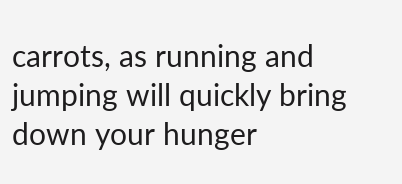carrots, as running and jumping will quickly bring down your hunger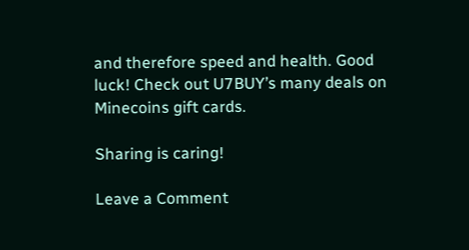and therefore speed and health. Good luck! Check out U7BUY’s many deals on Minecoins gift cards.

Sharing is caring!

Leave a Comment